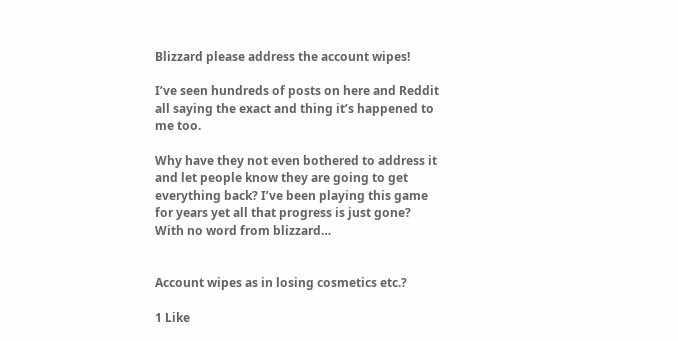Blizzard please address the account wipes!

I’ve seen hundreds of posts on here and Reddit all saying the exact and thing it’s happened to me too.

Why have they not even bothered to address it and let people know they are going to get everything back? I’ve been playing this game for years yet all that progress is just gone? With no word from blizzard…


Account wipes as in losing cosmetics etc.?

1 Like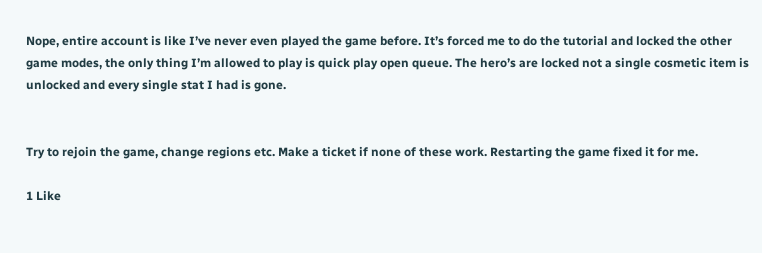Nope, entire account is like I’ve never even played the game before. It’s forced me to do the tutorial and locked the other game modes, the only thing I’m allowed to play is quick play open queue. The hero’s are locked not a single cosmetic item is unlocked and every single stat I had is gone.


Try to rejoin the game, change regions etc. Make a ticket if none of these work. Restarting the game fixed it for me.

1 Like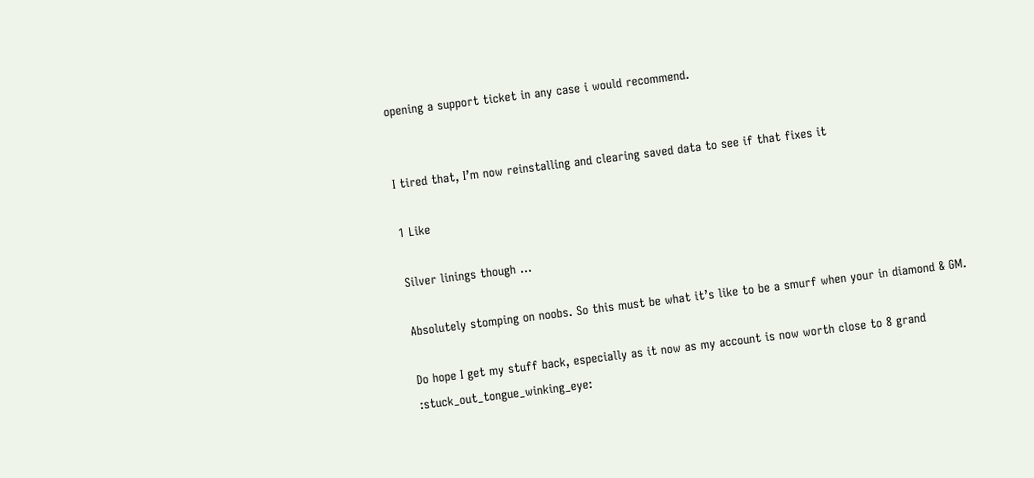opening a support ticket in any case i would recommend.


I tired that, I’m now reinstalling and clearing saved data to see if that fixes it

1 Like

Silver linings though …

Absolutely stomping on noobs. So this must be what it’s like to be a smurf when your in diamond & GM.

Do hope I get my stuff back, especially as it now as my account is now worth close to 8 grand :stuck_out_tongue_winking_eye: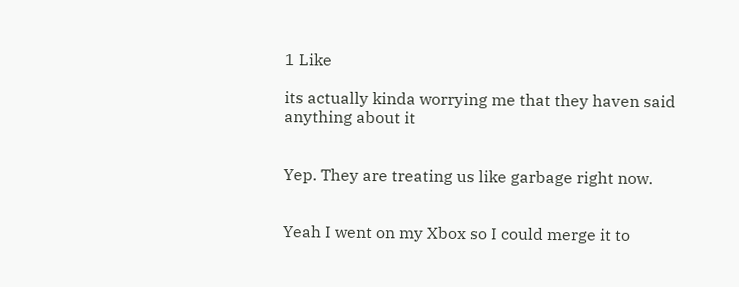1 Like

its actually kinda worrying me that they haven said anything about it


Yep. They are treating us like garbage right now.


Yeah I went on my Xbox so I could merge it to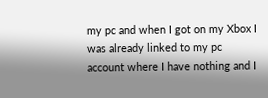my pc and when I got on my Xbox I was already linked to my pc account where I have nothing and I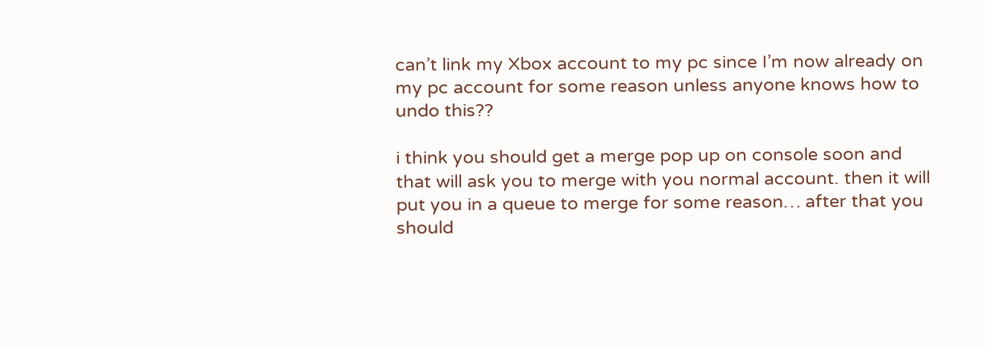can’t link my Xbox account to my pc since I’m now already on my pc account for some reason unless anyone knows how to undo this??

i think you should get a merge pop up on console soon and that will ask you to merge with you normal account. then it will put you in a queue to merge for some reason… after that you should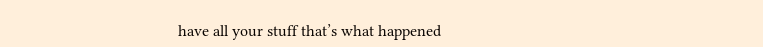have all your stuff that’s what happened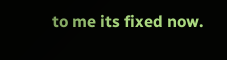to me its fixed now.